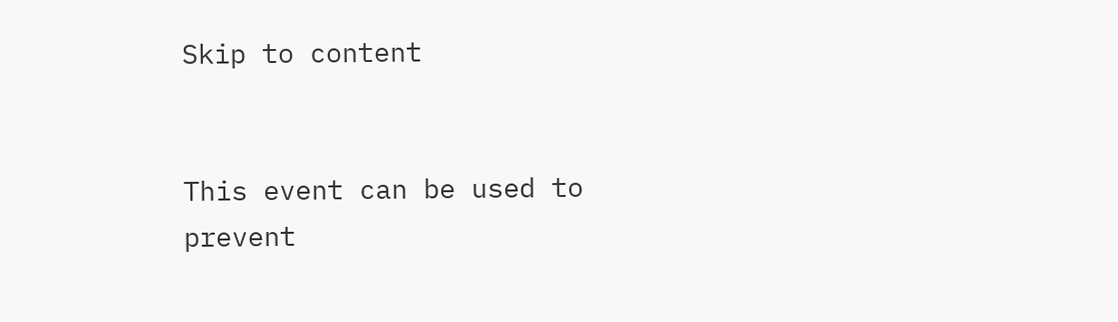Skip to content


This event can be used to prevent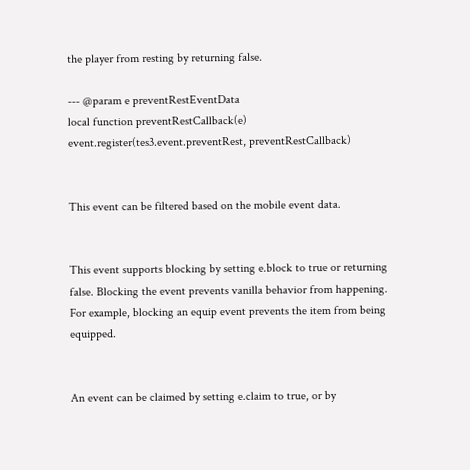the player from resting by returning false.

--- @param e preventRestEventData
local function preventRestCallback(e)
event.register(tes3.event.preventRest, preventRestCallback)


This event can be filtered based on the mobile event data.


This event supports blocking by setting e.block to true or returning false. Blocking the event prevents vanilla behavior from happening. For example, blocking an equip event prevents the item from being equipped.


An event can be claimed by setting e.claim to true, or by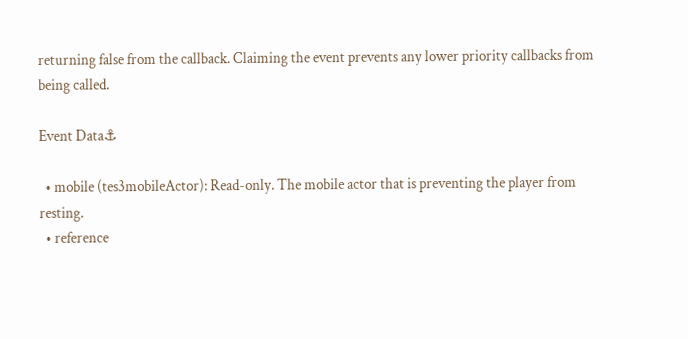returning false from the callback. Claiming the event prevents any lower priority callbacks from being called.

Event Data⚓

  • mobile (tes3mobileActor): Read-only. The mobile actor that is preventing the player from resting.
  • reference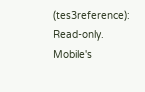(tes3reference): Read-only. Mobile's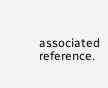associated reference.